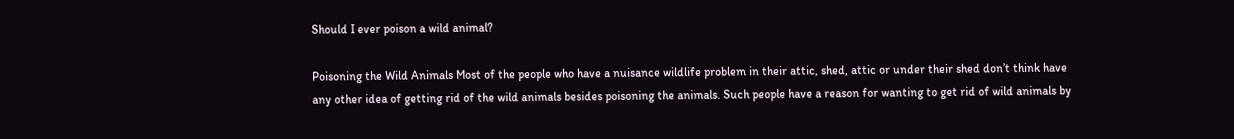Should I ever poison a wild animal?

Poisoning the Wild Animals Most of the people who have a nuisance wildlife problem in their attic, shed, attic or under their shed don’t think have any other idea of getting rid of the wild animals besides poisoning the animals. Such people have a reason for wanting to get rid of wild animals by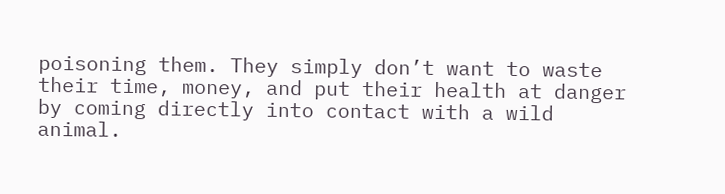poisoning them. They simply don’t want to waste their time, money, and put their health at danger by coming directly into contact with a wild animal.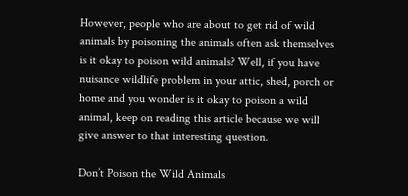However, people who are about to get rid of wild animals by poisoning the animals often ask themselves is it okay to poison wild animals? Well, if you have nuisance wildlife problem in your attic, shed, porch or home and you wonder is it okay to poison a wild animal, keep on reading this article because we will give answer to that interesting question.

Don’t Poison the Wild Animals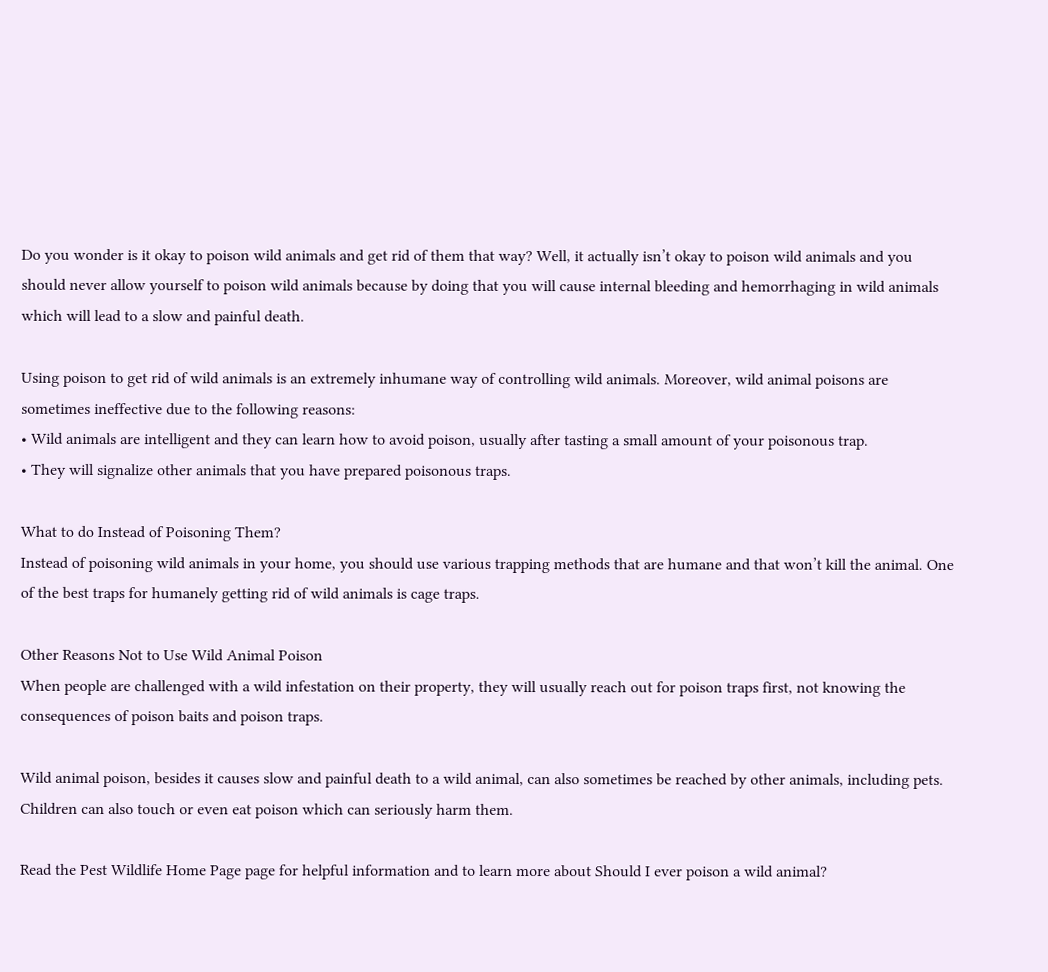Do you wonder is it okay to poison wild animals and get rid of them that way? Well, it actually isn’t okay to poison wild animals and you should never allow yourself to poison wild animals because by doing that you will cause internal bleeding and hemorrhaging in wild animals which will lead to a slow and painful death.

Using poison to get rid of wild animals is an extremely inhumane way of controlling wild animals. Moreover, wild animal poisons are sometimes ineffective due to the following reasons:
• Wild animals are intelligent and they can learn how to avoid poison, usually after tasting a small amount of your poisonous trap.
• They will signalize other animals that you have prepared poisonous traps.

What to do Instead of Poisoning Them?
Instead of poisoning wild animals in your home, you should use various trapping methods that are humane and that won’t kill the animal. One of the best traps for humanely getting rid of wild animals is cage traps.

Other Reasons Not to Use Wild Animal Poison
When people are challenged with a wild infestation on their property, they will usually reach out for poison traps first, not knowing the consequences of poison baits and poison traps.

Wild animal poison, besides it causes slow and painful death to a wild animal, can also sometimes be reached by other animals, including pets. Children can also touch or even eat poison which can seriously harm them.

Read the Pest Wildlife Home Page page for helpful information and to learn more about Should I ever poison a wild animal?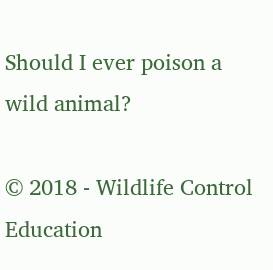Should I ever poison a wild animal?

© 2018 - Wildlife Control Education